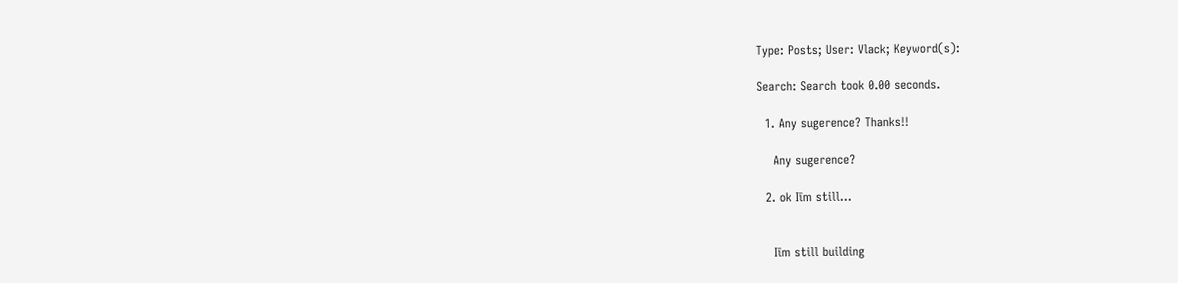Type: Posts; User: Vlack; Keyword(s):

Search: Search took 0.00 seconds.

  1. Any sugerence? Thanks!!

    Any sugerence?

  2. ok Iīm still...


    Iīm still building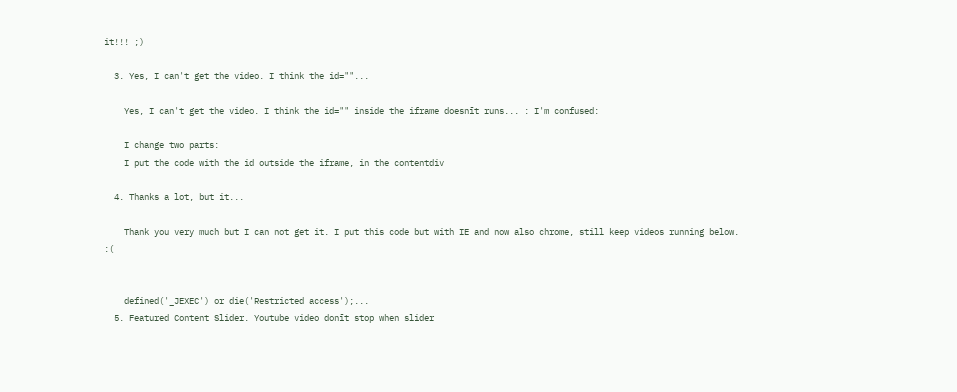it!!! ;)

  3. Yes, I can't get the video. I think the id=""...

    Yes, I can't get the video. I think the id="" inside the iframe doesnīt runs... : I'm confused:

    I change two parts:
    I put the code with the id outside the iframe, in the contentdiv

  4. Thanks a lot, but it...

    Thank you very much but I can not get it. I put this code but with IE and now also chrome, still keep videos running below. :(


    defined('_JEXEC') or die('Restricted access');...
  5. Featured Content Slider. Youtube video donīt stop when slider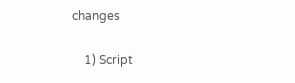changes

    1) Script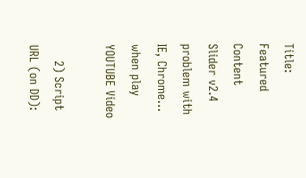Title: Featured Content Slider v2.4 problem with IE, Chrome... when play YOUTUBE Video

    2) Script URL (on DD):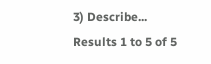3) Describe...
Results 1 to 5 of 5